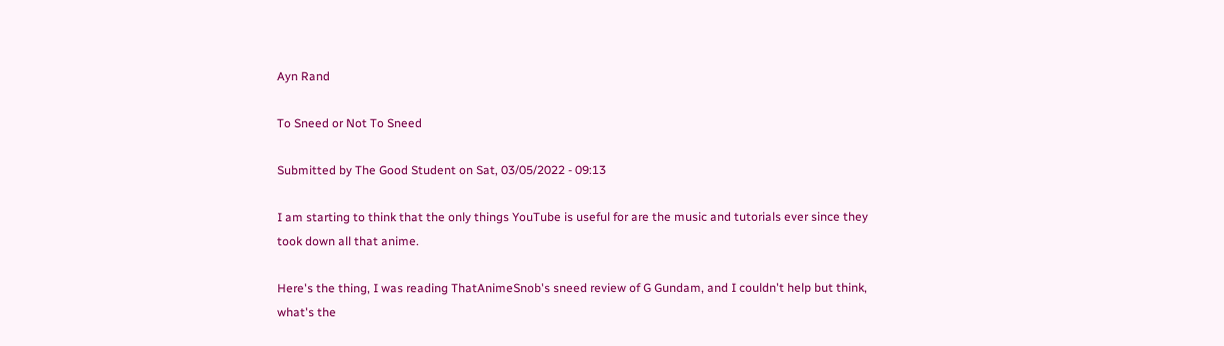Ayn Rand

To Sneed or Not To Sneed

Submitted by The Good Student on Sat, 03/05/2022 - 09:13

I am starting to think that the only things YouTube is useful for are the music and tutorials ever since they took down all that anime.

Here's the thing, I was reading ThatAnimeSnob's sneed review of G Gundam, and I couldn't help but think, what's the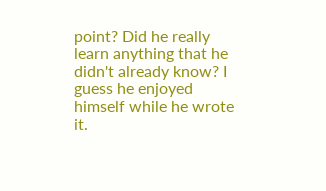point? Did he really learn anything that he didn't already know? I guess he enjoyed himself while he wrote it.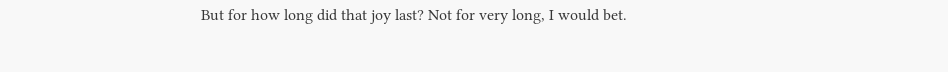But for how long did that joy last? Not for very long, I would bet.